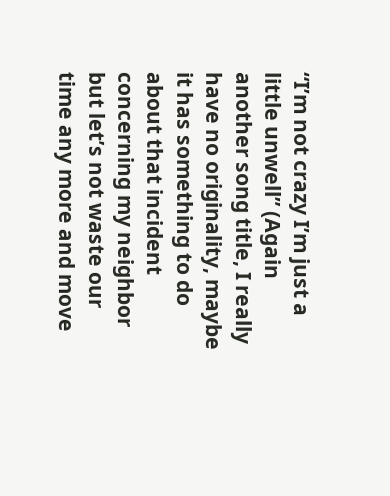“I’m not crazy I’m just a little unwell” (Again another song title, I really have no originality, maybe it has something to do about that incident concerning my neighbor but let’s not waste our time any more and move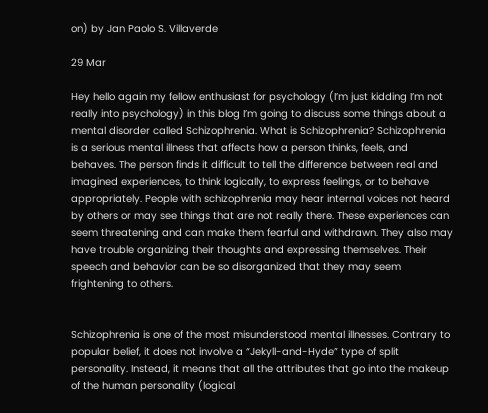on) by Jan Paolo S. Villaverde

29 Mar

Hey hello again my fellow enthusiast for psychology (I’m just kidding I’m not really into psychology) in this blog I’m going to discuss some things about a mental disorder called Schizophrenia. What is Schizophrenia? Schizophrenia is a serious mental illness that affects how a person thinks, feels, and behaves. The person finds it difficult to tell the difference between real and imagined experiences, to think logically, to express feelings, or to behave appropriately. People with schizophrenia may hear internal voices not heard by others or may see things that are not really there. These experiences can seem threatening and can make them fearful and withdrawn. They also may have trouble organizing their thoughts and expressing themselves. Their speech and behavior can be so disorganized that they may seem frightening to others.


Schizophrenia is one of the most misunderstood mental illnesses. Contrary to popular belief, it does not involve a “Jekyll-and-Hyde” type of split personality. Instead, it means that all the attributes that go into the makeup of the human personality (logical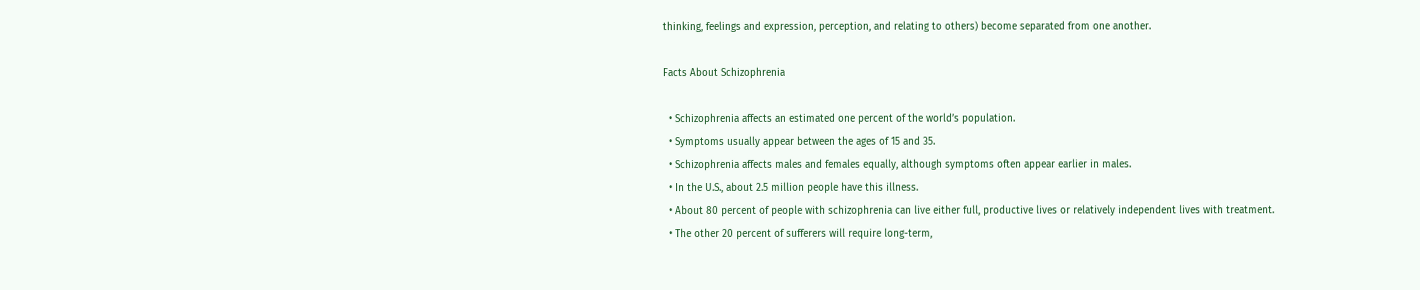thinking, feelings and expression, perception, and relating to others) become separated from one another.

Facts About Schizophrenia

  • Schizophrenia affects an estimated one percent of the world’s population.
  • Symptoms usually appear between the ages of 15 and 35.
  • Schizophrenia affects males and females equally, although symptoms often appear earlier in males.
  • In the U.S., about 2.5 million people have this illness.
  • About 80 percent of people with schizophrenia can live either full, productive lives or relatively independent lives with treatment.
  • The other 20 percent of sufferers will require long-term,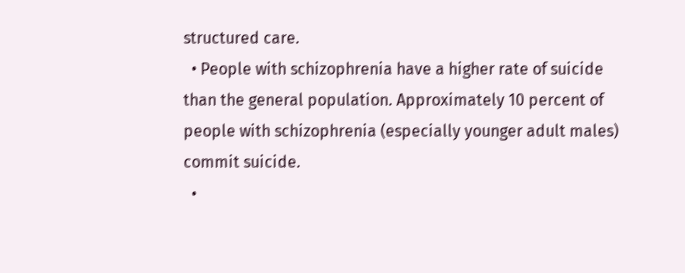structured care.
  • People with schizophrenia have a higher rate of suicide than the general population. Approximately 10 percent of people with schizophrenia (especially younger adult males) commit suicide.
  •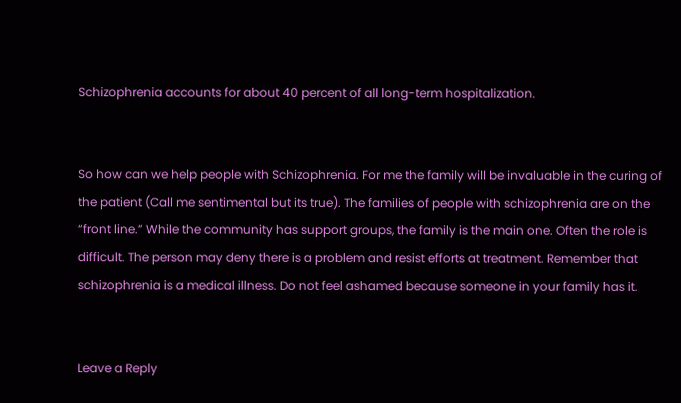Schizophrenia accounts for about 40 percent of all long-term hospitalization.


So how can we help people with Schizophrenia. For me the family will be invaluable in the curing of the patient (Call me sentimental but its true). The families of people with schizophrenia are on the “front line.” While the community has support groups, the family is the main one. Often the role is difficult. The person may deny there is a problem and resist efforts at treatment. Remember that schizophrenia is a medical illness. Do not feel ashamed because someone in your family has it.


Leave a Reply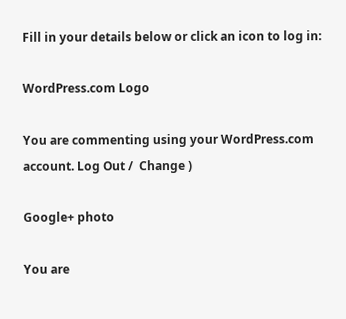Fill in your details below or click an icon to log in:

WordPress.com Logo

You are commenting using your WordPress.com account. Log Out /  Change )

Google+ photo

You are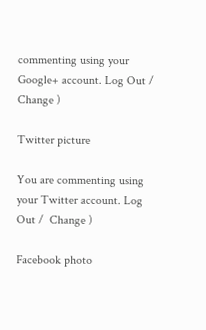commenting using your Google+ account. Log Out /  Change )

Twitter picture

You are commenting using your Twitter account. Log Out /  Change )

Facebook photo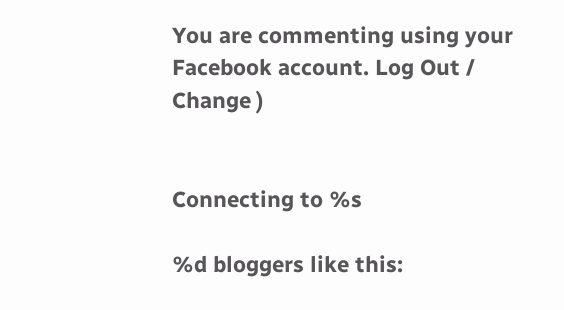You are commenting using your Facebook account. Log Out /  Change )


Connecting to %s

%d bloggers like this: